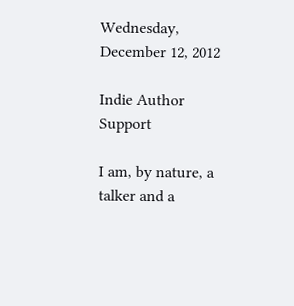Wednesday, December 12, 2012

Indie Author Support

I am, by nature, a talker and a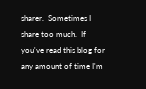sharer.  Sometimes I share too much.  If you've read this blog for any amount of time I'm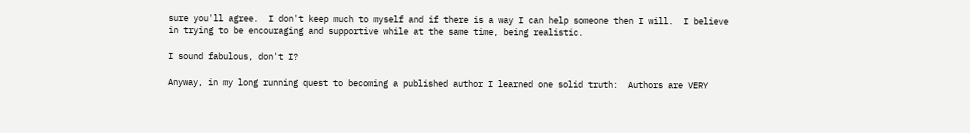sure you'll agree.  I don't keep much to myself and if there is a way I can help someone then I will.  I believe in trying to be encouraging and supportive while at the same time, being realistic.

I sound fabulous, don't I?

Anyway, in my long running quest to becoming a published author I learned one solid truth:  Authors are VERY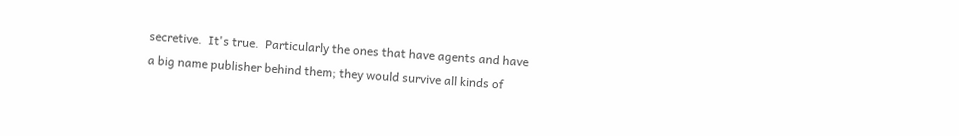secretive.  It's true.  Particularly the ones that have agents and have a big name publisher behind them; they would survive all kinds of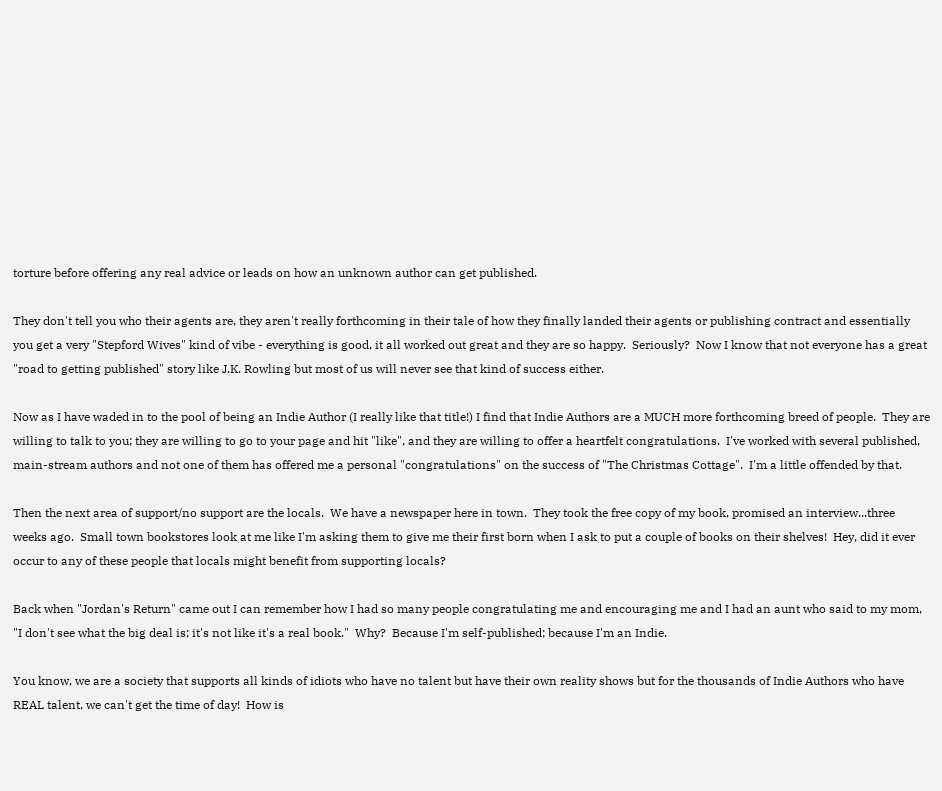torture before offering any real advice or leads on how an unknown author can get published.

They don't tell you who their agents are, they aren't really forthcoming in their tale of how they finally landed their agents or publishing contract and essentially you get a very "Stepford Wives" kind of vibe - everything is good, it all worked out great and they are so happy.  Seriously?  Now I know that not everyone has a great "road to getting published" story like J.K. Rowling but most of us will never see that kind of success either.

Now as I have waded in to the pool of being an Indie Author (I really like that title!) I find that Indie Authors are a MUCH more forthcoming breed of people.  They are willing to talk to you; they are willing to go to your page and hit "like", and they are willing to offer a heartfelt congratulations.  I've worked with several published, main-stream authors and not one of them has offered me a personal "congratulations" on the success of "The Christmas Cottage".  I'm a little offended by that.

Then the next area of support/no support are the locals.  We have a newspaper here in town.  They took the free copy of my book, promised an interview...three weeks ago.  Small town bookstores look at me like I'm asking them to give me their first born when I ask to put a couple of books on their shelves!  Hey, did it ever occur to any of these people that locals might benefit from supporting locals?

Back when "Jordan's Return" came out I can remember how I had so many people congratulating me and encouraging me and I had an aunt who said to my mom, "I don't see what the big deal is; it's not like it's a real book."  Why?  Because I'm self-published; because I'm an Indie.

You know, we are a society that supports all kinds of idiots who have no talent but have their own reality shows but for the thousands of Indie Authors who have REAL talent, we can't get the time of day!  How is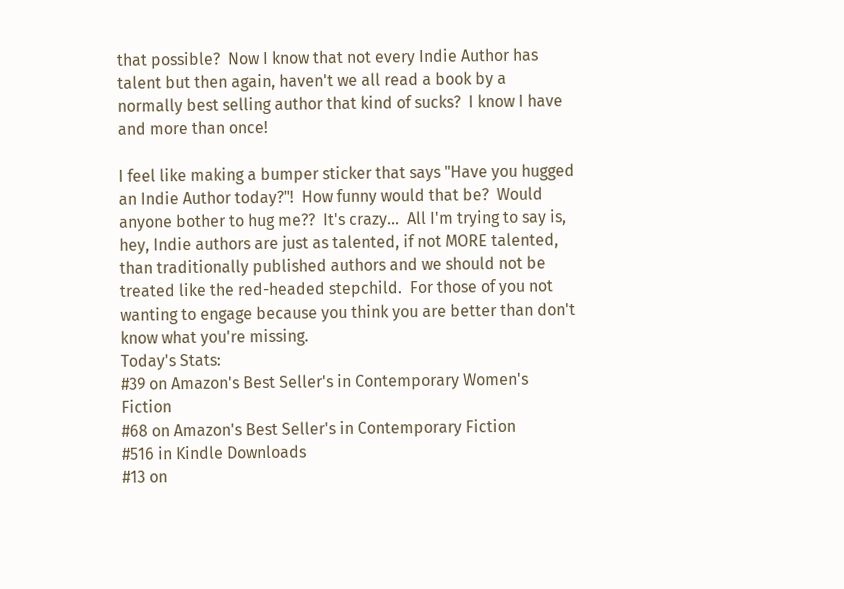that possible?  Now I know that not every Indie Author has talent but then again, haven't we all read a book by a normally best selling author that kind of sucks?  I know I have and more than once!

I feel like making a bumper sticker that says "Have you hugged an Indie Author today?"!  How funny would that be?  Would anyone bother to hug me??  It's crazy...  All I'm trying to say is, hey, Indie authors are just as talented, if not MORE talented, than traditionally published authors and we should not be treated like the red-headed stepchild.  For those of you not wanting to engage because you think you are better than don't know what you're missing.
Today's Stats:
#39 on Amazon's Best Seller's in Contemporary Women's Fiction
#68 on Amazon's Best Seller's in Contemporary Fiction
#516 in Kindle Downloads
#13 on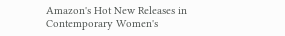Amazon's Hot New Releases in Contemporary Women's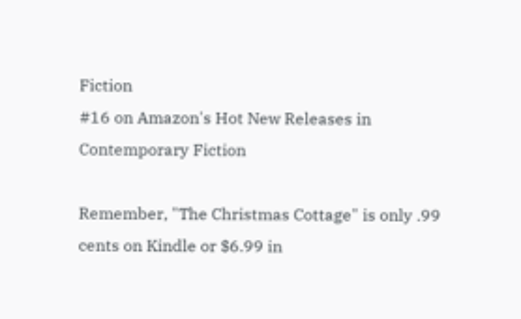Fiction
#16 on Amazon's Hot New Releases in Contemporary Fiction

Remember, "The Christmas Cottage" is only .99 cents on Kindle or $6.99 in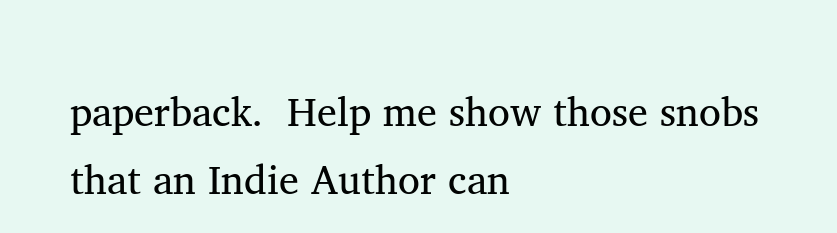paperback.  Help me show those snobs that an Indie Author can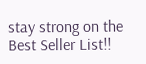stay strong on the Best Seller List!!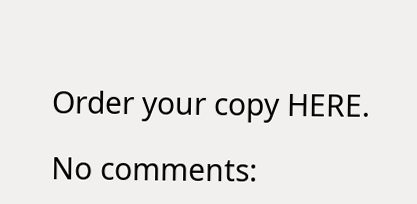Order your copy HERE.

No comments: